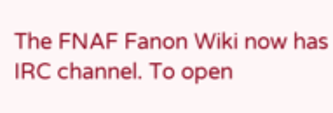The FNAF Fanon Wiki now has IRC channel. To open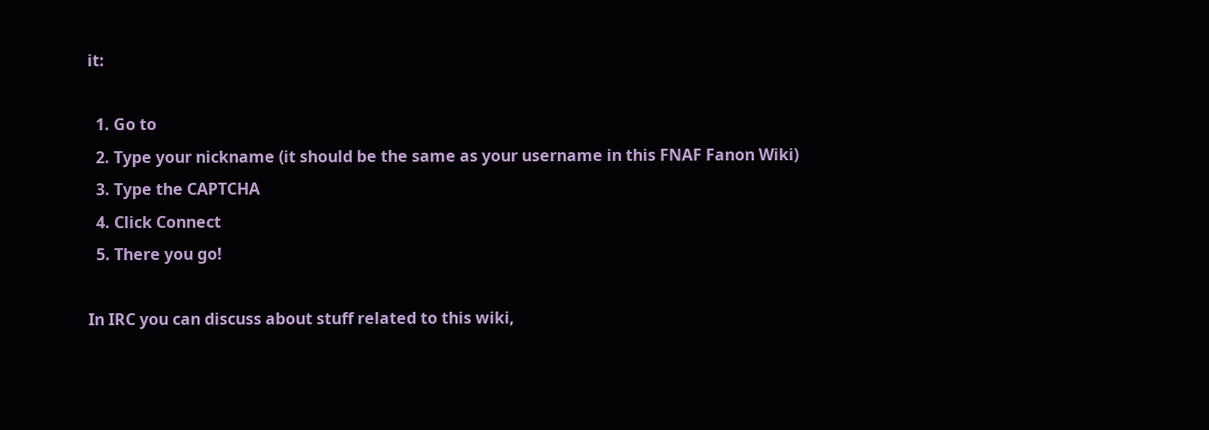it:

  1. Go to
  2. Type your nickname (it should be the same as your username in this FNAF Fanon Wiki)
  3. Type the CAPTCHA
  4. Click Connect
  5. There you go!

In IRC you can discuss about stuff related to this wiki,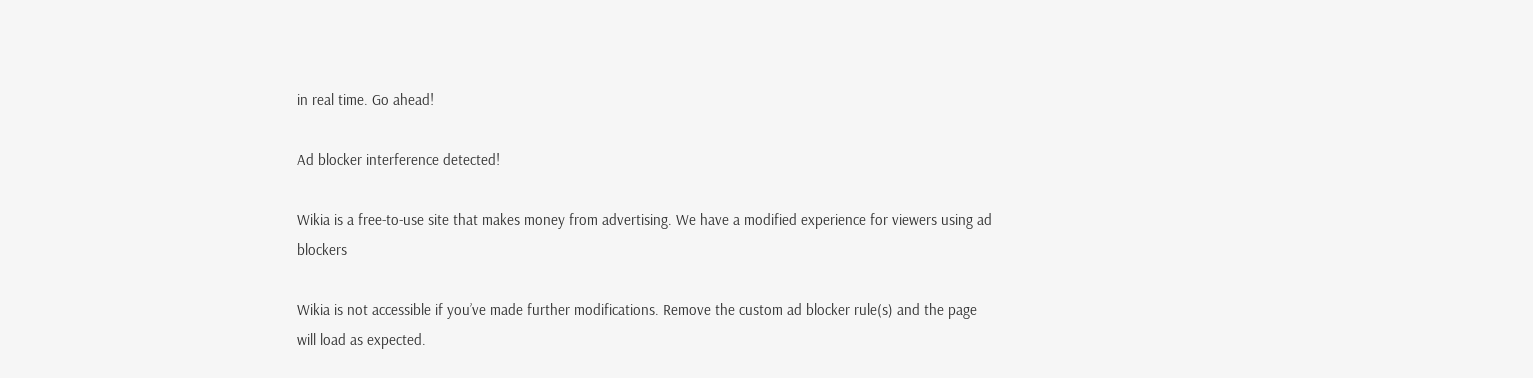in real time. Go ahead!

Ad blocker interference detected!

Wikia is a free-to-use site that makes money from advertising. We have a modified experience for viewers using ad blockers

Wikia is not accessible if you’ve made further modifications. Remove the custom ad blocker rule(s) and the page will load as expected.